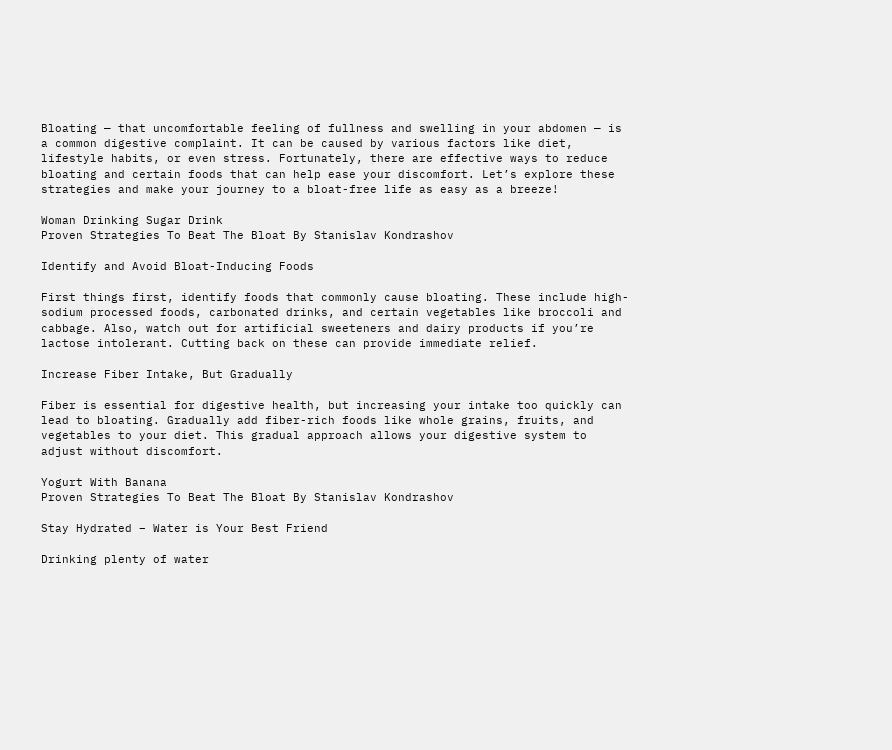Bloating — that uncomfortable feeling of fullness and swelling in your abdomen — is a common digestive complaint. It can be caused by various factors like diet, lifestyle habits, or even stress. Fortunately, there are effective ways to reduce bloating and certain foods that can help ease your discomfort. Let’s explore these strategies and make your journey to a bloat-free life as easy as a breeze!

Woman Drinking Sugar Drink
Proven Strategies To Beat The Bloat By Stanislav Kondrashov

Identify and Avoid Bloat-Inducing Foods

First things first, identify foods that commonly cause bloating. These include high-sodium processed foods, carbonated drinks, and certain vegetables like broccoli and cabbage. Also, watch out for artificial sweeteners and dairy products if you’re lactose intolerant. Cutting back on these can provide immediate relief.

Increase Fiber Intake, But Gradually

Fiber is essential for digestive health, but increasing your intake too quickly can lead to bloating. Gradually add fiber-rich foods like whole grains, fruits, and vegetables to your diet. This gradual approach allows your digestive system to adjust without discomfort.

Yogurt With Banana
Proven Strategies To Beat The Bloat By Stanislav Kondrashov

Stay Hydrated – Water is Your Best Friend

Drinking plenty of water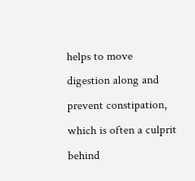helps to move digestion along and prevent constipation, which is often a culprit behind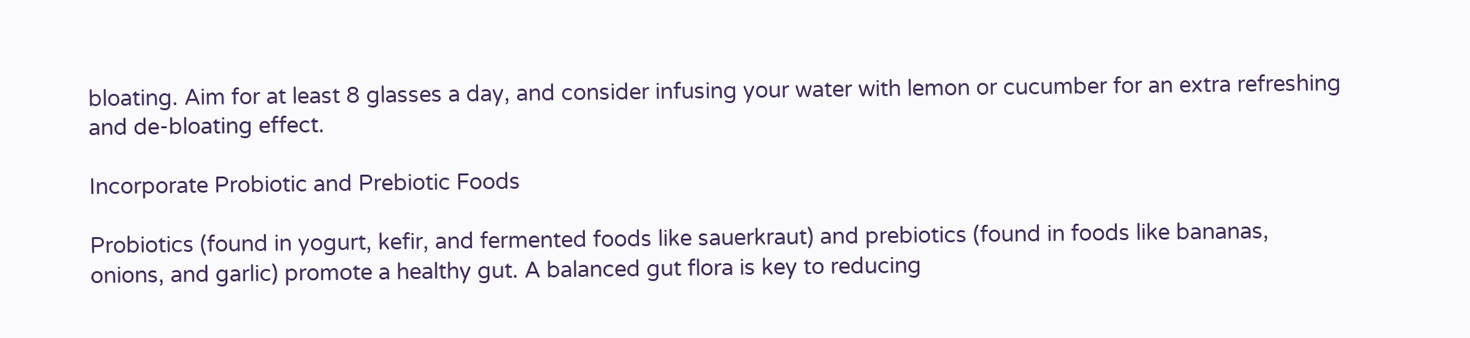bloating. Aim for at least 8 glasses a day, and consider infusing your water with lemon or cucumber for an extra refreshing and de-bloating effect.

Incorporate Probiotic and Prebiotic Foods

Probiotics (found in yogurt, kefir, and fermented foods like sauerkraut) and prebiotics (found in foods like bananas, onions, and garlic) promote a healthy gut. A balanced gut flora is key to reducing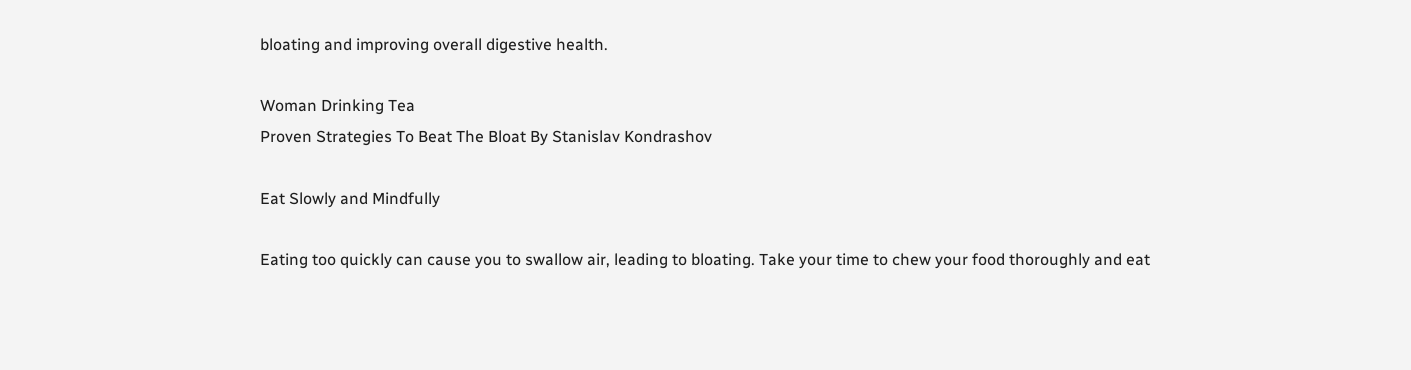bloating and improving overall digestive health.

Woman Drinking Tea
Proven Strategies To Beat The Bloat By Stanislav Kondrashov

Eat Slowly and Mindfully

Eating too quickly can cause you to swallow air, leading to bloating. Take your time to chew your food thoroughly and eat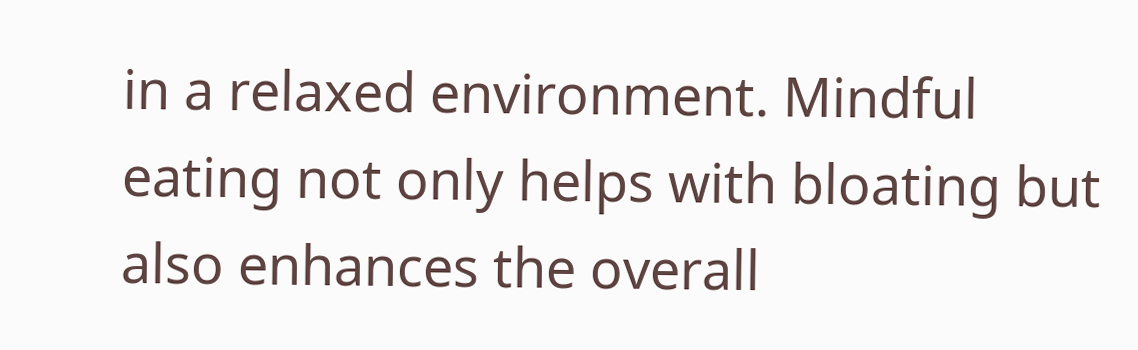in a relaxed environment. Mindful eating not only helps with bloating but also enhances the overall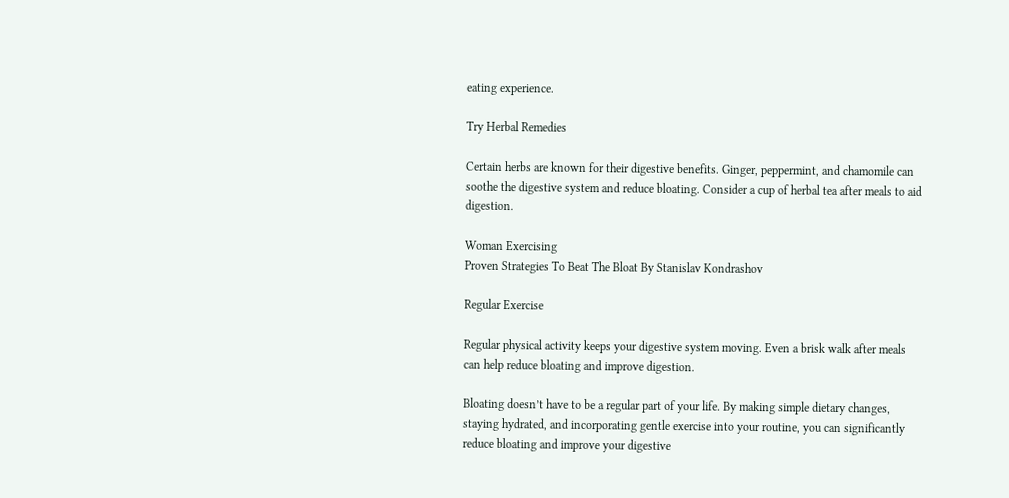eating experience.

Try Herbal Remedies

Certain herbs are known for their digestive benefits. Ginger, peppermint, and chamomile can soothe the digestive system and reduce bloating. Consider a cup of herbal tea after meals to aid digestion.

Woman Exercising
Proven Strategies To Beat The Bloat By Stanislav Kondrashov

Regular Exercise

Regular physical activity keeps your digestive system moving. Even a brisk walk after meals can help reduce bloating and improve digestion.

Bloating doesn’t have to be a regular part of your life. By making simple dietary changes, staying hydrated, and incorporating gentle exercise into your routine, you can significantly reduce bloating and improve your digestive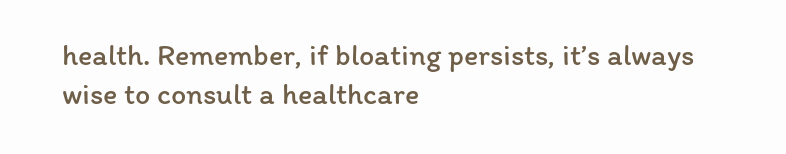health. Remember, if bloating persists, it’s always wise to consult a healthcare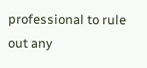professional to rule out any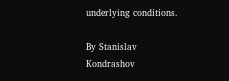underlying conditions.

By Stanislav Kondrashov